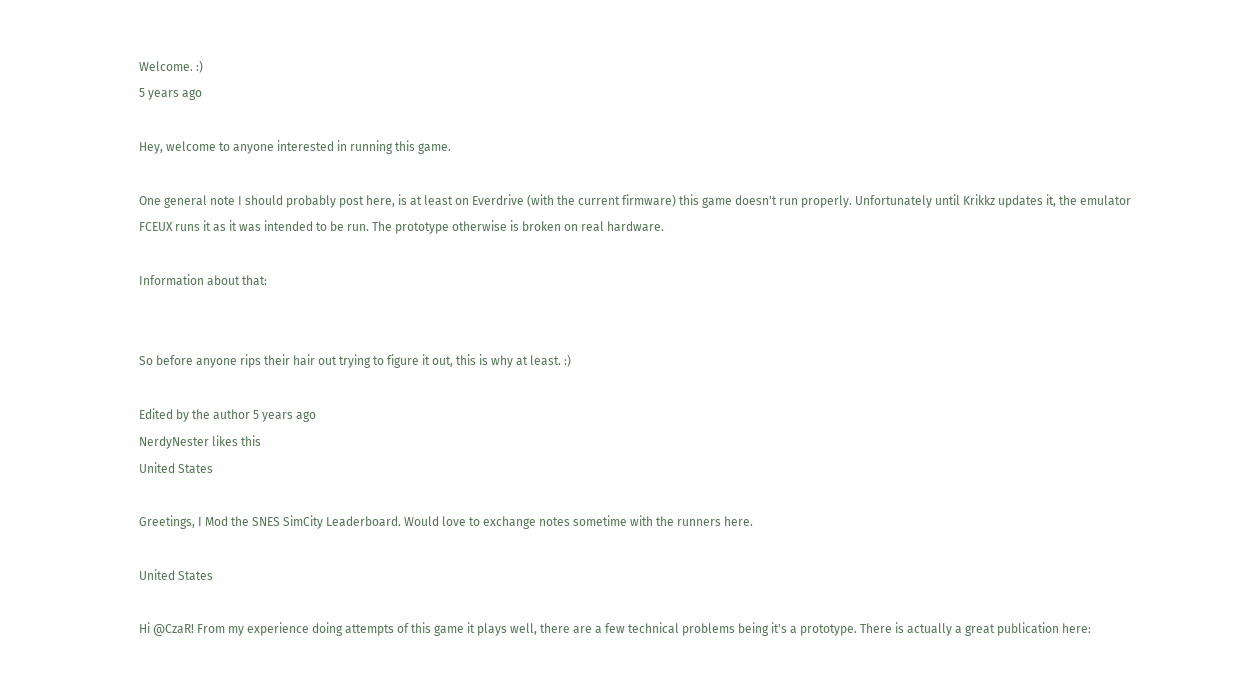Welcome. :)
5 years ago

Hey, welcome to anyone interested in running this game.

One general note I should probably post here, is at least on Everdrive (with the current firmware) this game doesn't run properly. Unfortunately until Krikkz updates it, the emulator FCEUX runs it as it was intended to be run. The prototype otherwise is broken on real hardware.

Information about that:


So before anyone rips their hair out trying to figure it out, this is why at least. :)

Edited by the author 5 years ago
NerdyNester likes this
United States

Greetings, I Mod the SNES SimCity Leaderboard. Would love to exchange notes sometime with the runners here.

United States

Hi @CzaR! From my experience doing attempts of this game it plays well, there are a few technical problems being it's a prototype. There is actually a great publication here: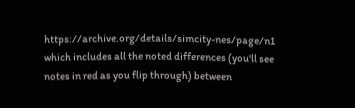https://archive.org/details/simcity-nes/page/n1 which includes all the noted differences (you'll see notes in red as you flip through) between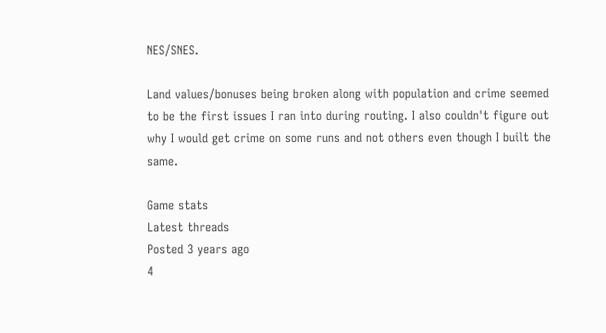NES/SNES.

Land values/bonuses being broken along with population and crime seemed to be the first issues I ran into during routing. I also couldn't figure out why I would get crime on some runs and not others even though I built the same.

Game stats
Latest threads
Posted 3 years ago
4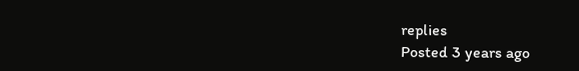replies
Posted 3 years ago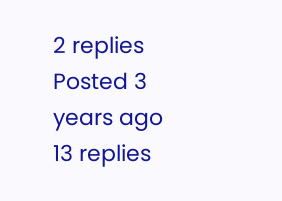2 replies
Posted 3 years ago
13 replies